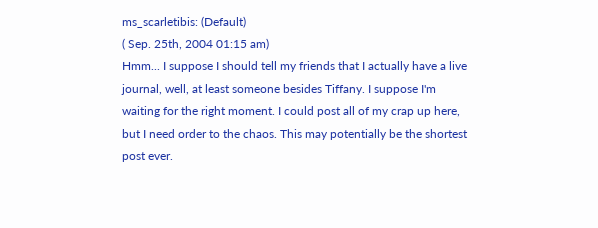ms_scarletibis: (Default)
( Sep. 25th, 2004 01:15 am)
Hmm... I suppose I should tell my friends that I actually have a live journal, well, at least someone besides Tiffany. I suppose I'm waiting for the right moment. I could post all of my crap up here, but I need order to the chaos. This may potentially be the shortest post ever.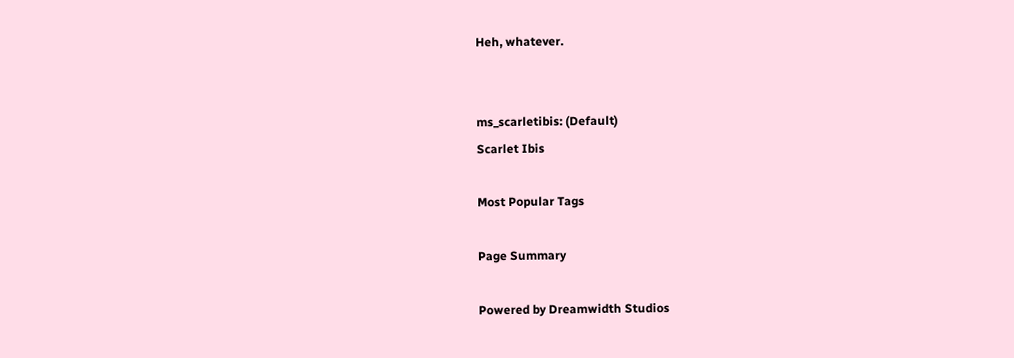Heh, whatever.


ms_scarletibis: (Default)
Scarlet Ibis

Most Popular Tags

Page Summary

Powered by Dreamwidth Studios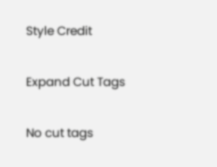Style Credit

Expand Cut Tags

No cut tags